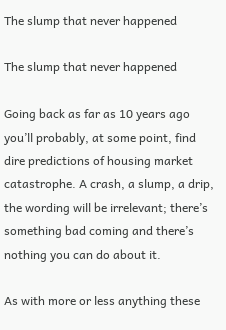The slump that never happened

The slump that never happened

Going back as far as 10 years ago you’ll probably, at some point, find dire predictions of housing market catastrophe. A crash, a slump, a drip, the wording will be irrelevant; there’s something bad coming and there’s nothing you can do about it.

As with more or less anything these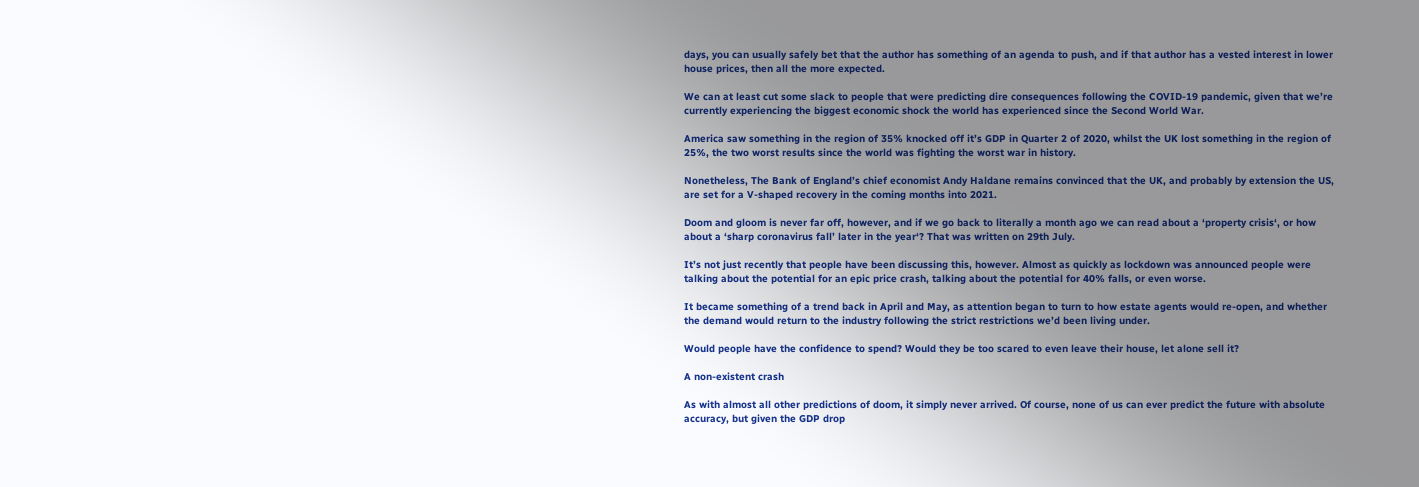days, you can usually safely bet that the author has something of an agenda to push, and if that author has a vested interest in lower house prices, then all the more expected.

We can at least cut some slack to people that were predicting dire consequences following the COVID-19 pandemic, given that we’re currently experiencing the biggest economic shock the world has experienced since the Second World War.

America saw something in the region of 35% knocked off it’s GDP in Quarter 2 of 2020, whilst the UK lost something in the region of 25%, the two worst results since the world was fighting the worst war in history.

Nonetheless, The Bank of England’s chief economist Andy Haldane remains convinced that the UK, and probably by extension the US, are set for a V-shaped recovery in the coming months into 2021.

Doom and gloom is never far off, however, and if we go back to literally a month ago we can read about a ‘property crisis‘, or how about a ‘sharp coronavirus fall’ later in the year‘? That was written on 29th July.

It’s not just recently that people have been discussing this, however. Almost as quickly as lockdown was announced people were talking about the potential for an epic price crash, talking about the potential for 40% falls, or even worse.

It became something of a trend back in April and May, as attention began to turn to how estate agents would re-open, and whether the demand would return to the industry following the strict restrictions we’d been living under.

Would people have the confidence to spend? Would they be too scared to even leave their house, let alone sell it?

A non-existent crash

As with almost all other predictions of doom, it simply never arrived. Of course, none of us can ever predict the future with absolute accuracy, but given the GDP drop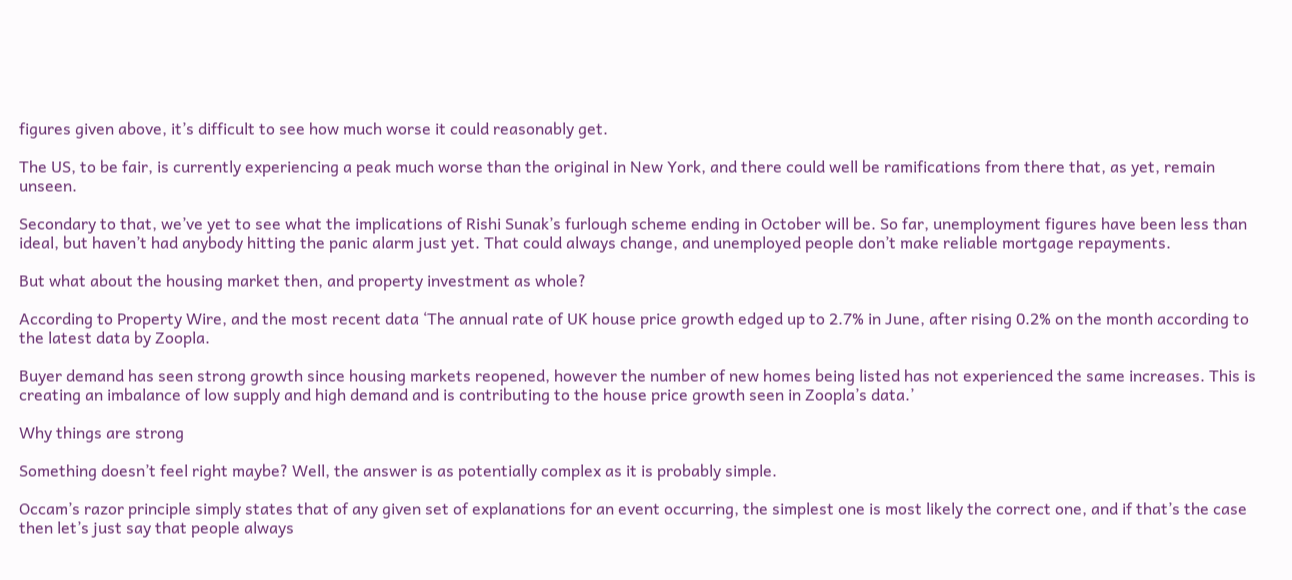figures given above, it’s difficult to see how much worse it could reasonably get.

The US, to be fair, is currently experiencing a peak much worse than the original in New York, and there could well be ramifications from there that, as yet, remain unseen.

Secondary to that, we’ve yet to see what the implications of Rishi Sunak’s furlough scheme ending in October will be. So far, unemployment figures have been less than ideal, but haven’t had anybody hitting the panic alarm just yet. That could always change, and unemployed people don’t make reliable mortgage repayments.

But what about the housing market then, and property investment as whole?

According to Property Wire, and the most recent data ‘The annual rate of UK house price growth edged up to 2.7% in June, after rising 0.2% on the month according to the latest data by Zoopla.

Buyer demand has seen strong growth since housing markets reopened, however the number of new homes being listed has not experienced the same increases. This is creating an imbalance of low supply and high demand and is contributing to the house price growth seen in Zoopla’s data.’

Why things are strong

Something doesn’t feel right maybe? Well, the answer is as potentially complex as it is probably simple.

Occam’s razor principle simply states that of any given set of explanations for an event occurring, the simplest one is most likely the correct one, and if that’s the case then let’s just say that people always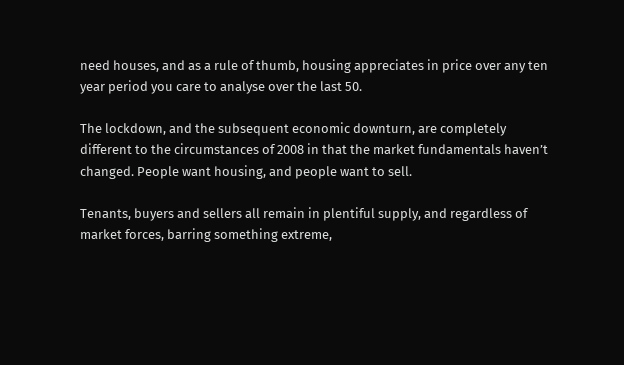need houses, and as a rule of thumb, housing appreciates in price over any ten year period you care to analyse over the last 50.

The lockdown, and the subsequent economic downturn, are completely different to the circumstances of 2008 in that the market fundamentals haven’t changed. People want housing, and people want to sell.

Tenants, buyers and sellers all remain in plentiful supply, and regardless of market forces, barring something extreme,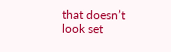that doesn’t look set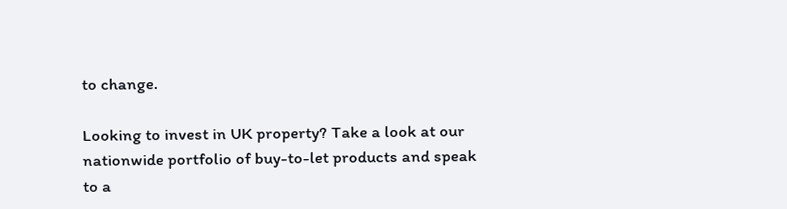to change.

Looking to invest in UK property? Take a look at our nationwide portfolio of buy-to-let products and speak to a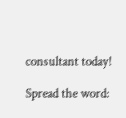consultant today!

Spread the word: